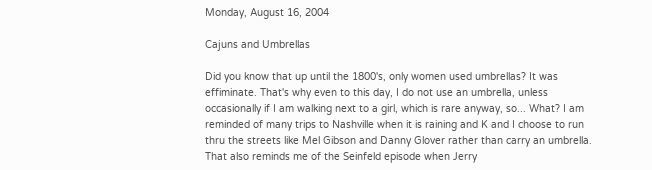Monday, August 16, 2004

Cajuns and Umbrellas

Did you know that up until the 1800's, only women used umbrellas? It was effiminate. That's why even to this day, I do not use an umbrella, unless occasionally if I am walking next to a girl, which is rare anyway, so... What? I am reminded of many trips to Nashville when it is raining and K and I choose to run thru the streets like Mel Gibson and Danny Glover rather than carry an umbrella. That also reminds me of the Seinfeld episode when Jerry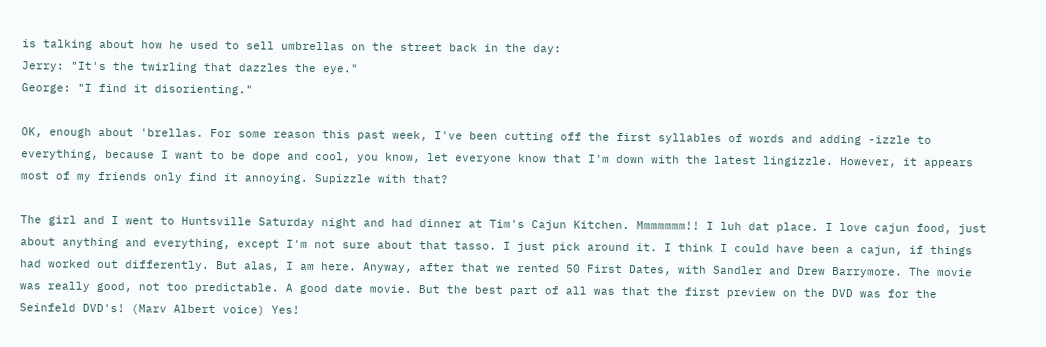is talking about how he used to sell umbrellas on the street back in the day:
Jerry: "It's the twirling that dazzles the eye."
George: "I find it disorienting."

OK, enough about 'brellas. For some reason this past week, I've been cutting off the first syllables of words and adding -izzle to everything, because I want to be dope and cool, you know, let everyone know that I'm down with the latest lingizzle. However, it appears most of my friends only find it annoying. Supizzle with that?

The girl and I went to Huntsville Saturday night and had dinner at Tim's Cajun Kitchen. Mmmmmmm!! I luh dat place. I love cajun food, just about anything and everything, except I'm not sure about that tasso. I just pick around it. I think I could have been a cajun, if things had worked out differently. But alas, I am here. Anyway, after that we rented 50 First Dates, with Sandler and Drew Barrymore. The movie was really good, not too predictable. A good date movie. But the best part of all was that the first preview on the DVD was for the Seinfeld DVD's! (Marv Albert voice) Yes!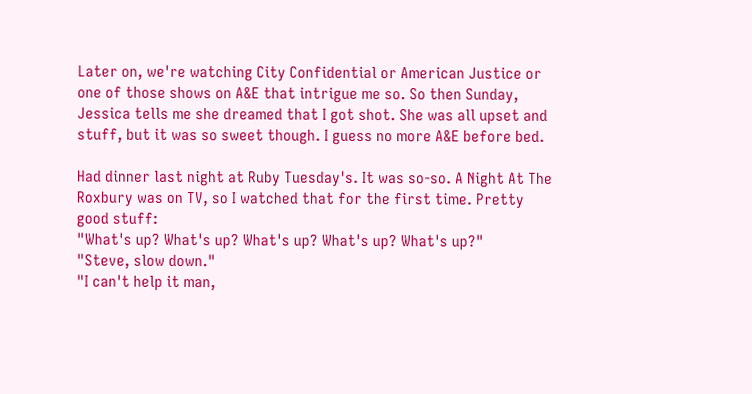Later on, we're watching City Confidential or American Justice or one of those shows on A&E that intrigue me so. So then Sunday, Jessica tells me she dreamed that I got shot. She was all upset and stuff, but it was so sweet though. I guess no more A&E before bed.

Had dinner last night at Ruby Tuesday's. It was so-so. A Night At The Roxbury was on TV, so I watched that for the first time. Pretty good stuff:
"What's up? What's up? What's up? What's up? What's up?"
"Steve, slow down."
"I can't help it man,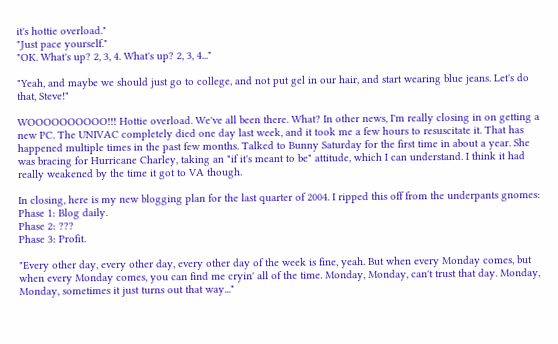it's hottie overload."
"Just pace yourself."
"OK. What's up? 2, 3, 4. What's up? 2, 3, 4..."

"Yeah, and maybe we should just go to college, and not put gel in our hair, and start wearing blue jeans. Let's do that, Steve!"

WOOOOOOOOOO!!! Hottie overload. We've all been there. What? In other news, I'm really closing in on getting a new PC. The UNIVAC completely died one day last week, and it took me a few hours to resuscitate it. That has happened multiple times in the past few months. Talked to Bunny Saturday for the first time in about a year. She was bracing for Hurricane Charley, taking an "if it's meant to be" attitude, which I can understand. I think it had really weakened by the time it got to VA though.

In closing, here is my new blogging plan for the last quarter of 2004. I ripped this off from the underpants gnomes:
Phase 1: Blog daily.
Phase 2: ???
Phase 3: Profit.

"Every other day, every other day, every other day of the week is fine, yeah. But when every Monday comes, but when every Monday comes, you can find me cryin' all of the time. Monday, Monday, can't trust that day. Monday, Monday, sometimes it just turns out that way..."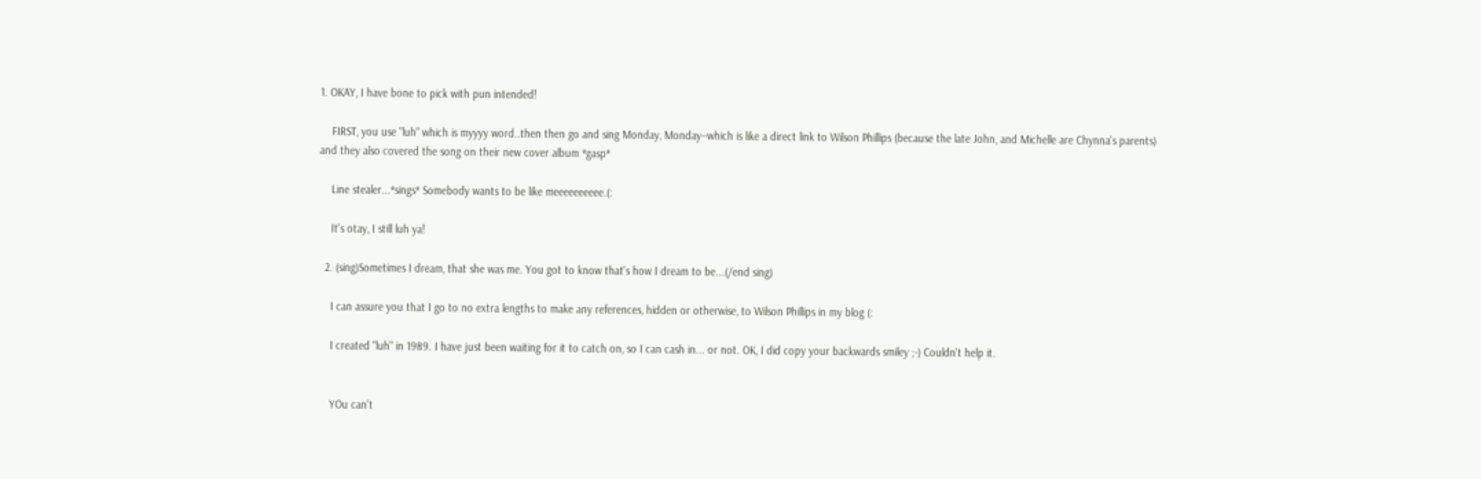1. OKAY, I have bone to pick with pun intended!

    FIRST, you use "luh" which is myyyy word..then then go and sing Monday, Monday--which is like a direct link to Wilson Phillips (because the late John, and Michelle are Chynna's parents) and they also covered the song on their new cover album *gasp*

    Line stealer...*sings* Somebody wants to be like meeeeeeeeee.(:

    It's otay, I still luh ya!

  2. (sing)Sometimes I dream, that she was me. You got to know that's how I dream to be...(/end sing)

    I can assure you that I go to no extra lengths to make any references, hidden or otherwise, to Wilson Phillips in my blog (:

    I created "luh" in 1989. I have just been waiting for it to catch on, so I can cash in... or not. OK, I did copy your backwards smiley ;-) Couldn't help it.


    YOu can't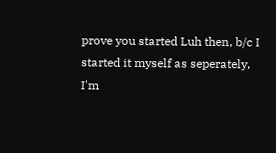prove you started Luh then, b/c I started it myself as seperately, I'm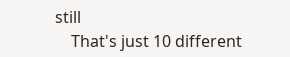still
    That's just 10 different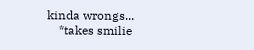kinda wrongs...
    *takes smilie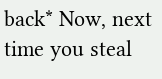back* Now, next time you steal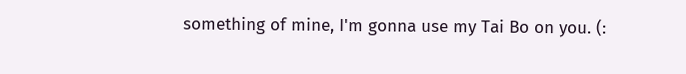something of mine, I'm gonna use my Tai Bo on you. (: